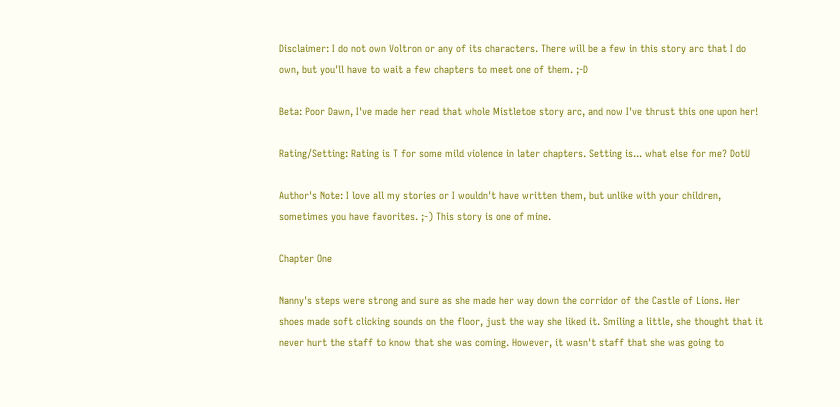Disclaimer: I do not own Voltron or any of its characters. There will be a few in this story arc that I do own, but you'll have to wait a few chapters to meet one of them. ;-D

Beta: Poor Dawn, I've made her read that whole Mistletoe story arc, and now I've thrust this one upon her!

Rating/Setting: Rating is T for some mild violence in later chapters. Setting is... what else for me? DotU

Author's Note: I love all my stories or I wouldn't have written them, but unlike with your children, sometimes you have favorites. ;-) This story is one of mine.

Chapter One

Nanny's steps were strong and sure as she made her way down the corridor of the Castle of Lions. Her shoes made soft clicking sounds on the floor, just the way she liked it. Smiling a little, she thought that it never hurt the staff to know that she was coming. However, it wasn't staff that she was going to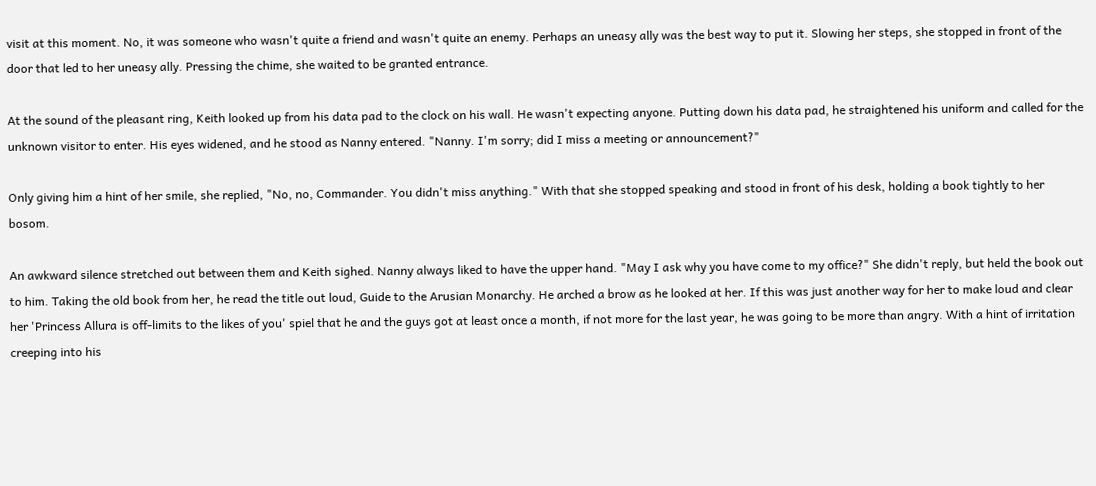visit at this moment. No, it was someone who wasn't quite a friend and wasn't quite an enemy. Perhaps an uneasy ally was the best way to put it. Slowing her steps, she stopped in front of the door that led to her uneasy ally. Pressing the chime, she waited to be granted entrance.

At the sound of the pleasant ring, Keith looked up from his data pad to the clock on his wall. He wasn't expecting anyone. Putting down his data pad, he straightened his uniform and called for the unknown visitor to enter. His eyes widened, and he stood as Nanny entered. "Nanny. I'm sorry; did I miss a meeting or announcement?"

Only giving him a hint of her smile, she replied, "No, no, Commander. You didn't miss anything." With that she stopped speaking and stood in front of his desk, holding a book tightly to her bosom.

An awkward silence stretched out between them and Keith sighed. Nanny always liked to have the upper hand. "May I ask why you have come to my office?" She didn't reply, but held the book out to him. Taking the old book from her, he read the title out loud, Guide to the Arusian Monarchy. He arched a brow as he looked at her. If this was just another way for her to make loud and clear her 'Princess Allura is off-limits to the likes of you' spiel that he and the guys got at least once a month, if not more for the last year, he was going to be more than angry. With a hint of irritation creeping into his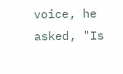voice, he asked, "Is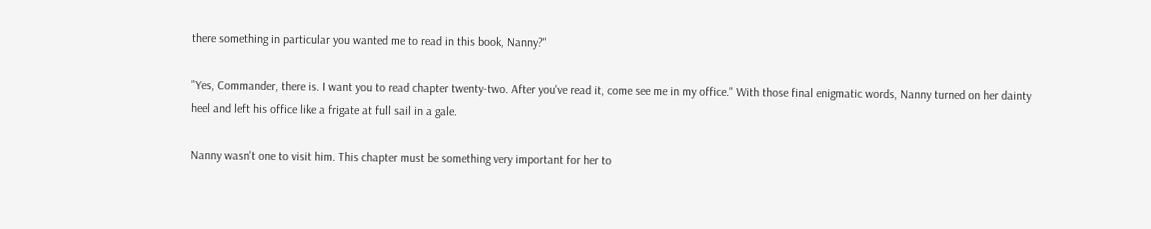there something in particular you wanted me to read in this book, Nanny?"

"Yes, Commander, there is. I want you to read chapter twenty-two. After you've read it, come see me in my office." With those final enigmatic words, Nanny turned on her dainty heel and left his office like a frigate at full sail in a gale.

Nanny wasn't one to visit him. This chapter must be something very important for her to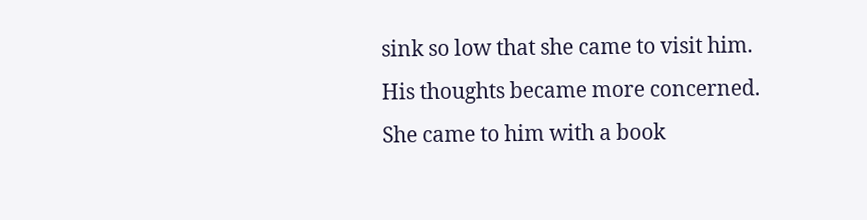sink so low that she came to visit him. His thoughts became more concerned. She came to him with a book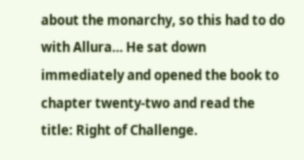about the monarchy, so this had to do with Allura… He sat down immediately and opened the book to chapter twenty-two and read the title: Right of Challenge.